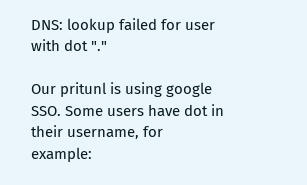DNS: lookup failed for user with dot "."

Our pritunl is using google SSO. Some users have dot in their username, for example: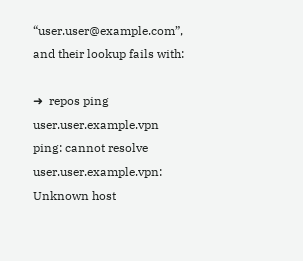“user.user@example.com”, and their lookup fails with:

➜  repos ping user.user.example.vpn
ping: cannot resolve user.user.example.vpn: Unknown host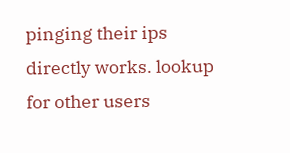pinging their ips directly works. lookup for other users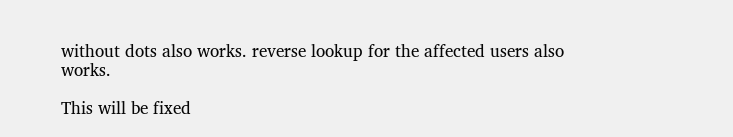without dots also works. reverse lookup for the affected users also works.

This will be fixed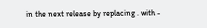in the next release by replacing . with -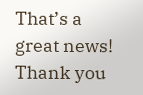That’s a great news! Thank you